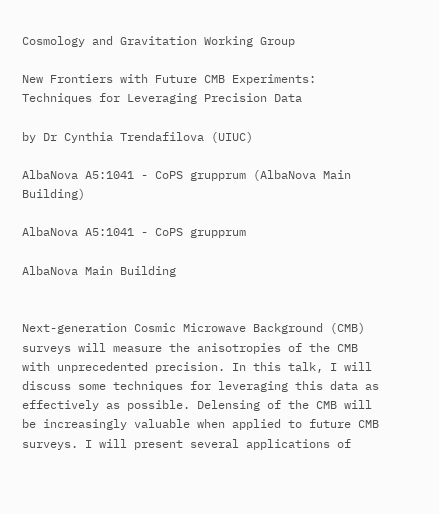Cosmology and Gravitation Working Group

New Frontiers with Future CMB Experiments: Techniques for Leveraging Precision Data

by Dr Cynthia Trendafilova (UIUC)

AlbaNova A5:1041 - CoPS grupprum (AlbaNova Main Building)

AlbaNova A5:1041 - CoPS grupprum

AlbaNova Main Building


Next-generation Cosmic Microwave Background (CMB) surveys will measure the anisotropies of the CMB with unprecedented precision. In this talk, I will discuss some techniques for leveraging this data as effectively as possible. Delensing of the CMB will be increasingly valuable when applied to future CMB surveys. I will present several applications of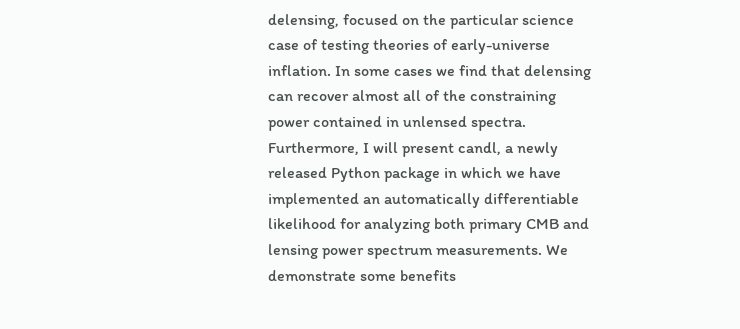delensing, focused on the particular science case of testing theories of early-universe inflation. In some cases we find that delensing can recover almost all of the constraining power contained in unlensed spectra. Furthermore, I will present candl, a newly released Python package in which we have implemented an automatically differentiable likelihood for analyzing both primary CMB and lensing power spectrum measurements. We demonstrate some benefits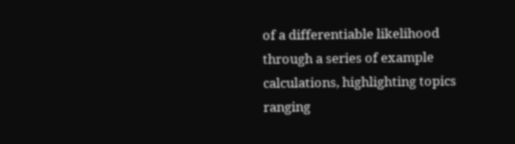of a differentiable likelihood through a series of example calculations, highlighting topics ranging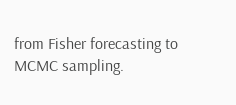from Fisher forecasting to MCMC sampling.